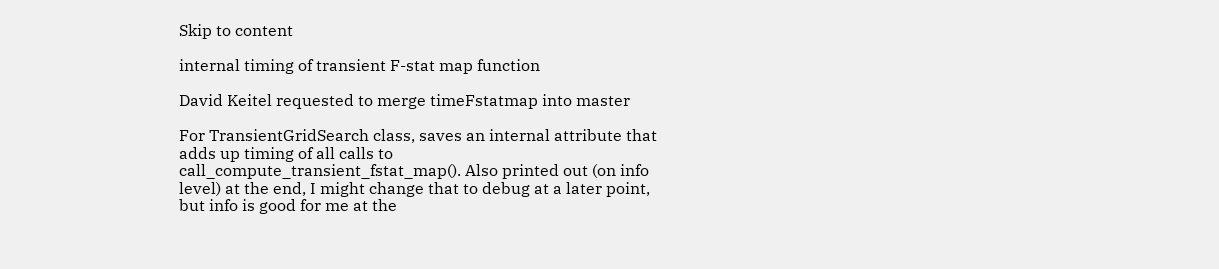Skip to content

internal timing of transient F-stat map function

David Keitel requested to merge timeFstatmap into master

For TransientGridSearch class, saves an internal attribute that adds up timing of all calls to call_compute_transient_fstat_map(). Also printed out (on info level) at the end, I might change that to debug at a later point, but info is good for me at the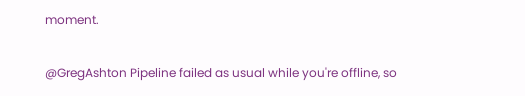moment.

@GregAshton Pipeline failed as usual while you're offline, so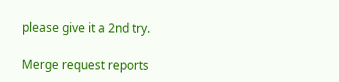please give it a 2nd try.

Merge request reports